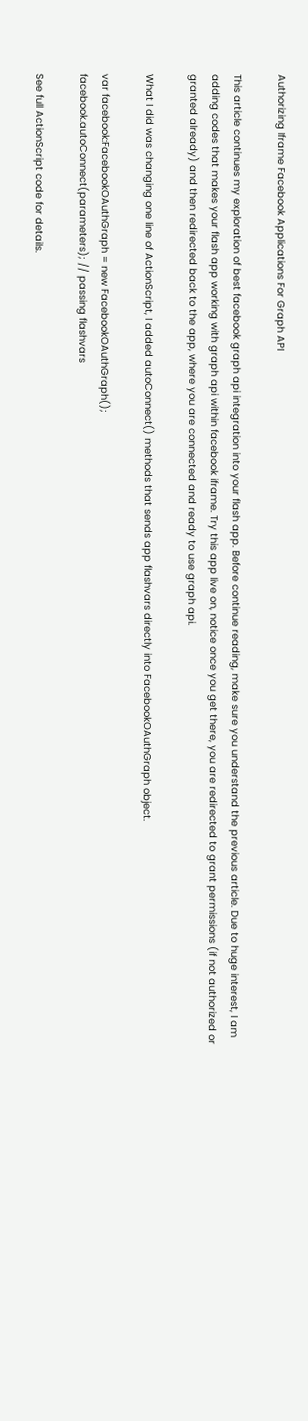Authorizing Iframe Facebook Applications For Graph API

This article continues my exploration of best facebook graph api integration into your flash app. Before continue reading, make sure you understand the previous article. Due to huge interest, I am adding codes that makes your flash app working with graph api within facebook iframe. Try this app live on, notice once you get there, you are redirected to grant permissions (if not authorized or granted already) and then redirected back to the app, where you are connected and ready to use graph api.

What I did was changing one line of ActionScript, I added autoConnect() methods that sends app flashvars directly into FacebookOAuthGraph object.

var facebook:FacebookOAuthGraph = new FacebookOAuthGraph();
facebook.autoConnect(parameters); // passing flashvars

See full ActionScript code for details.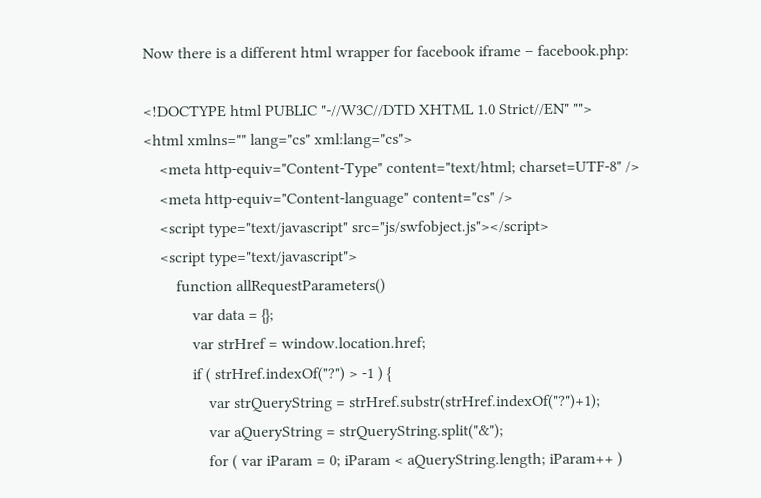Now there is a different html wrapper for facebook iframe – facebook.php:

<!DOCTYPE html PUBLIC "-//W3C//DTD XHTML 1.0 Strict//EN" "">
<html xmlns="" lang="cs" xml:lang="cs">
    <meta http-equiv="Content-Type" content="text/html; charset=UTF-8" />
    <meta http-equiv="Content-language" content="cs" />
    <script type="text/javascript" src="js/swfobject.js"></script>
    <script type="text/javascript">
        function allRequestParameters()
            var data = {};
            var strHref = window.location.href;
            if ( strHref.indexOf("?") > -1 ) {
                var strQueryString = strHref.substr(strHref.indexOf("?")+1);
                var aQueryString = strQueryString.split("&");
                for ( var iParam = 0; iParam < aQueryString.length; iParam++ )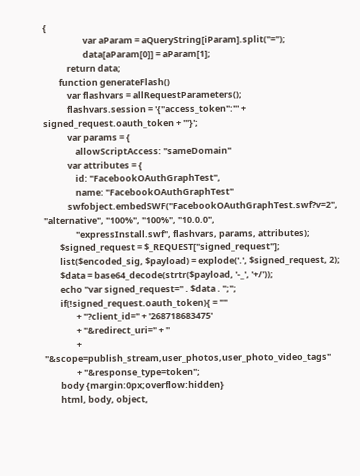{
                    var aParam = aQueryString[iParam].split("=");
                    data[aParam[0]] = aParam[1];
            return data;
        function generateFlash()
            var flashvars = allRequestParameters();
            flashvars.session = '{"access_token":"' + signed_request.oauth_token + '"}';
            var params = {
                allowScriptAccess: "sameDomain"
            var attributes = {
                id: "FacebookOAuthGraphTest",
                name: "FacebookOAuthGraphTest"
            swfobject.embedSWF("FacebookOAuthGraphTest.swf?v=2", "alternative", "100%", "100%", "10.0.0",
                "expressInstall.swf", flashvars, params, attributes);
        $signed_request = $_REQUEST["signed_request"];
        list($encoded_sig, $payload) = explode('.', $signed_request, 2);
        $data = base64_decode(strtr($payload, '-_', '+/'));
        echo "var signed_request=" . $data . ";";
        if(!signed_request.oauth_token){ = ""
                + "?client_id=" + '268718683475'
                + "&redirect_uri=" + ''
                + "&scope=publish_stream,user_photos,user_photo_video_tags"
                + "&response_type=token";
        body {margin:0px;overflow:hidden}
        html, body, object,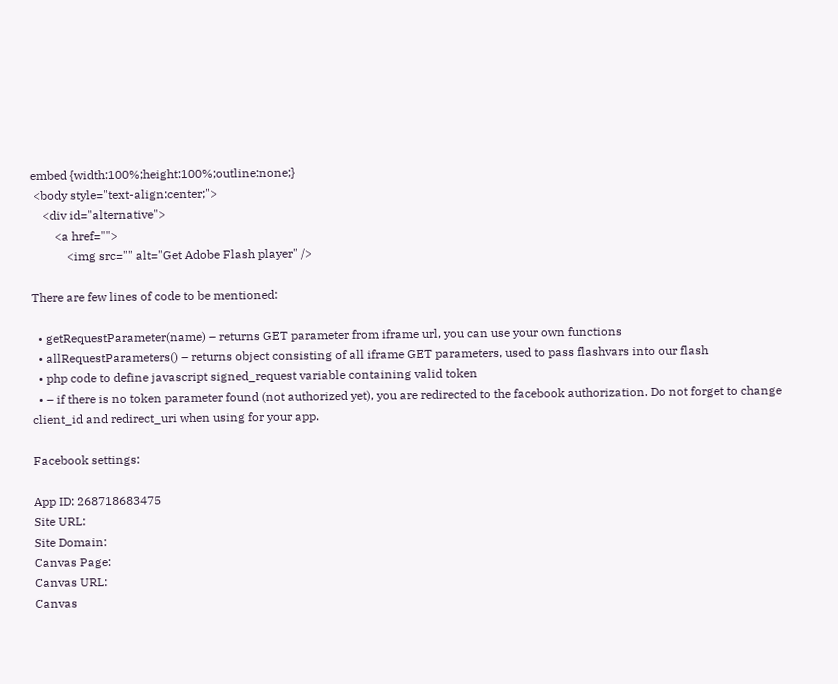embed {width:100%;height:100%;outline:none;}
 <body style="text-align:center;">
    <div id="alternative">
        <a href="">
            <img src="" alt="Get Adobe Flash player" />

There are few lines of code to be mentioned:

  • getRequestParameter(name) – returns GET parameter from iframe url, you can use your own functions
  • allRequestParameters() – returns object consisting of all iframe GET parameters, used to pass flashvars into our flash
  • php code to define javascript signed_request variable containing valid token
  • – if there is no token parameter found (not authorized yet), you are redirected to the facebook authorization. Do not forget to change client_id and redirect_uri when using for your app.

Facebook settings:

App ID: 268718683475
Site URL:
Site Domain:
Canvas Page:
Canvas URL:
Canvas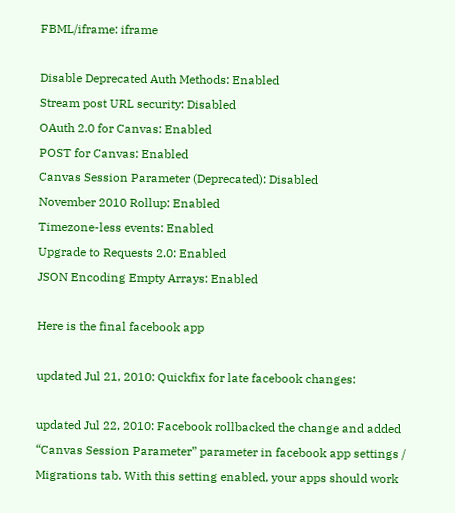FBML/iframe: iframe

Disable Deprecated Auth Methods: Enabled
Stream post URL security: Disabled
OAuth 2.0 for Canvas: Enabled
POST for Canvas: Enabled
Canvas Session Parameter (Deprecated): Disabled
November 2010 Rollup: Enabled
Timezone-less events: Enabled
Upgrade to Requests 2.0: Enabled
JSON Encoding Empty Arrays: Enabled

Here is the final facebook app

updated Jul 21, 2010: Quickfix for late facebook changes:

updated Jul 22, 2010: Facebook rollbacked the change and added “Canvas Session Parameter” parameter in facebook app settings / Migrations tab. With this setting enabled, your apps should work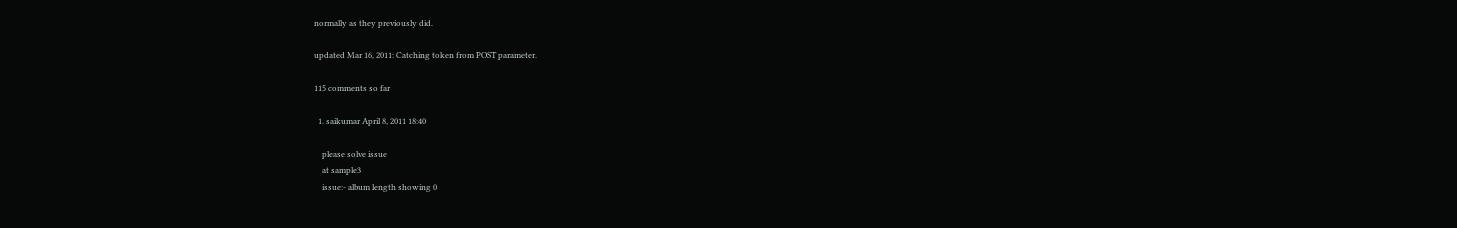normally as they previously did.

updated Mar 16, 2011: Catching token from POST parameter.

115 comments so far

  1. saikumar April 8, 2011 18:40

    please solve issue
    at sample3
    issue:- album length showing 0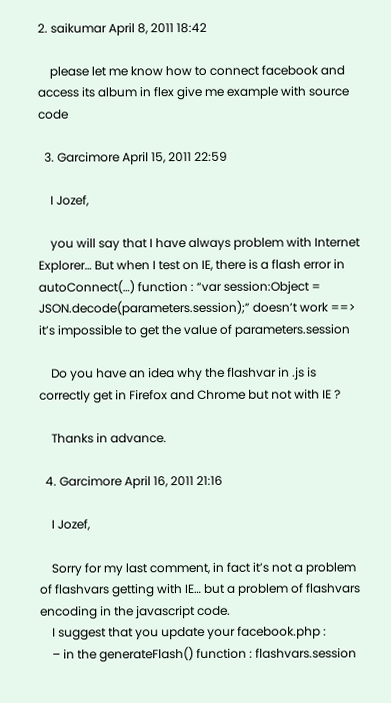2. saikumar April 8, 2011 18:42

    please let me know how to connect facebook and access its album in flex give me example with source code

  3. Garcimore April 15, 2011 22:59

    I Jozef,

    you will say that I have always problem with Internet Explorer… But when I test on IE, there is a flash error in autoConnect(…) function : “var session:Object = JSON.decode(parameters.session);” doesn’t work ==> it’s impossible to get the value of parameters.session

    Do you have an idea why the flashvar in .js is correctly get in Firefox and Chrome but not with IE ?

    Thanks in advance.

  4. Garcimore April 16, 2011 21:16

    I Jozef,

    Sorry for my last comment, in fact it’s not a problem of flashvars getting with IE… but a problem of flashvars encoding in the javascript code.
    I suggest that you update your facebook.php :
    – in the generateFlash() function : flashvars.session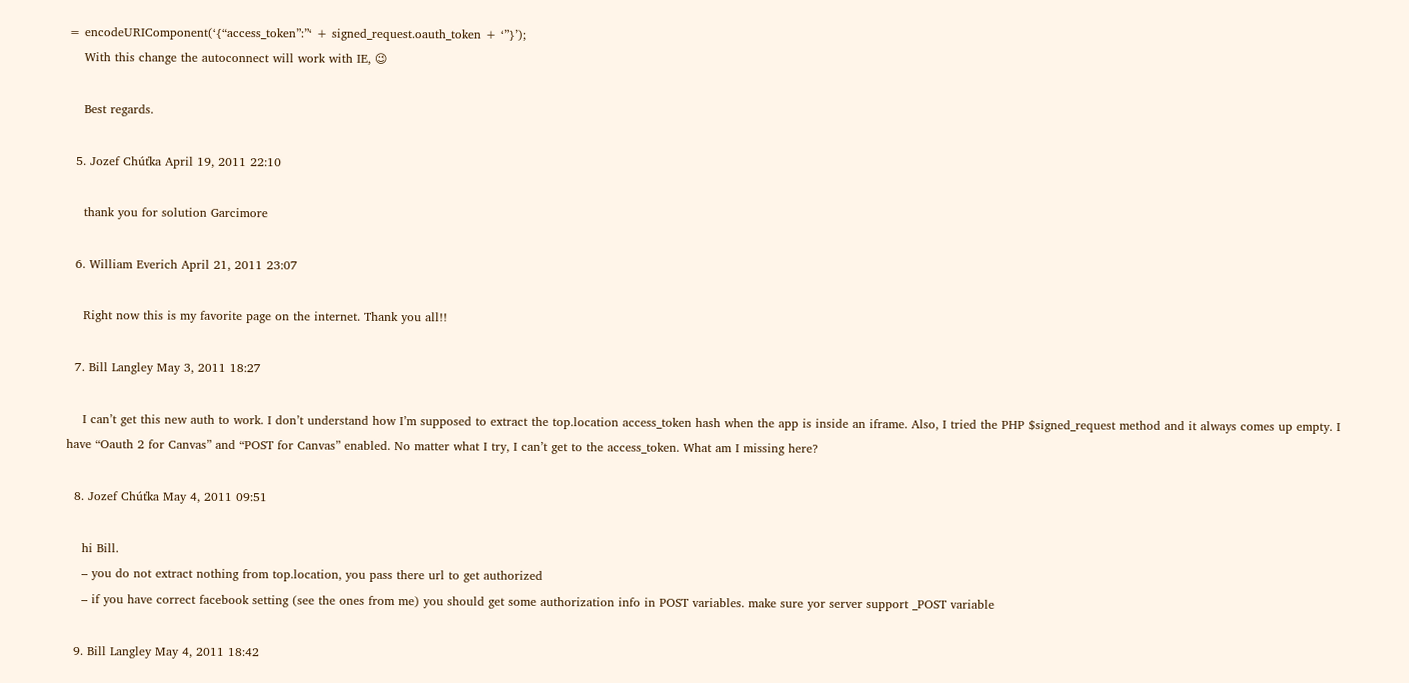= encodeURIComponent(‘{“access_token”:”‘ + signed_request.oauth_token + ‘”}’);
    With this change the autoconnect will work with IE, 😉

    Best regards.

  5. Jozef Chúťka April 19, 2011 22:10

    thank you for solution Garcimore

  6. William Everich April 21, 2011 23:07

    Right now this is my favorite page on the internet. Thank you all!!

  7. Bill Langley May 3, 2011 18:27

    I can’t get this new auth to work. I don’t understand how I’m supposed to extract the top.location access_token hash when the app is inside an iframe. Also, I tried the PHP $signed_request method and it always comes up empty. I have “Oauth 2 for Canvas” and “POST for Canvas” enabled. No matter what I try, I can’t get to the access_token. What am I missing here?

  8. Jozef Chúťka May 4, 2011 09:51

    hi Bill.
    – you do not extract nothing from top.location, you pass there url to get authorized
    – if you have correct facebook setting (see the ones from me) you should get some authorization info in POST variables. make sure yor server support _POST variable

  9. Bill Langley May 4, 2011 18:42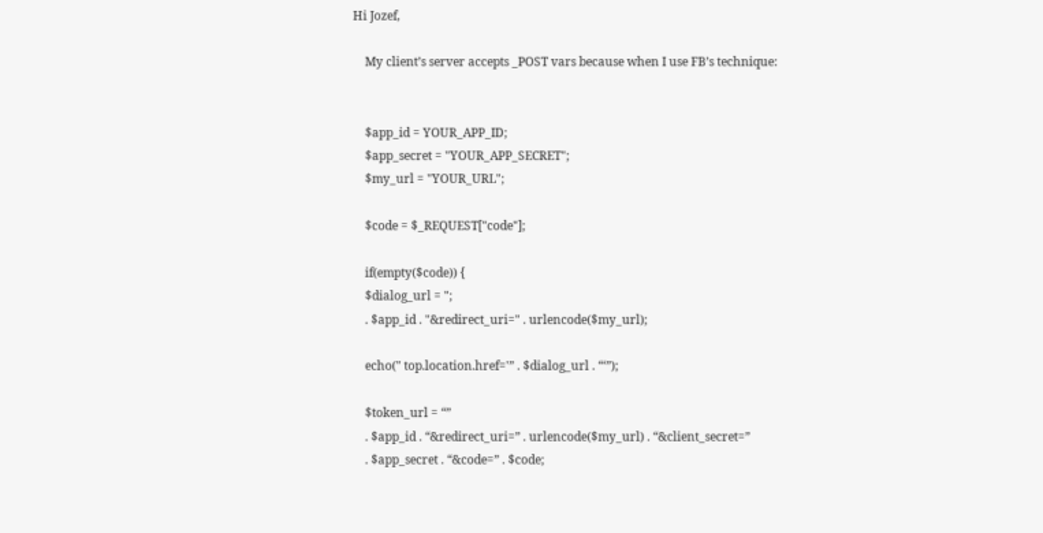Hi Jozef,

    My client’s server accepts _POST vars because when I use FB’s technique:


    $app_id = YOUR_APP_ID;
    $app_secret = "YOUR_APP_SECRET";
    $my_url = "YOUR_URL";

    $code = $_REQUEST["code"];

    if(empty($code)) {
    $dialog_url = ";
    . $app_id . "&redirect_uri=" . urlencode($my_url);

    echo(" top.location.href='” . $dialog_url . “‘”);

    $token_url = “”
    . $app_id . “&redirect_uri=” . urlencode($my_url) . “&client_secret=”
    . $app_secret . “&code=” . $code;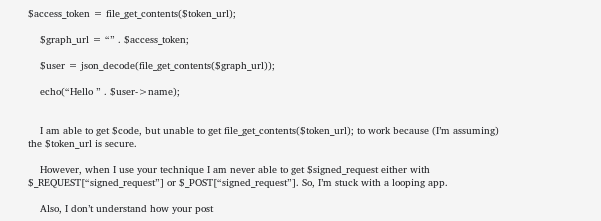$access_token = file_get_contents($token_url);

    $graph_url = “” . $access_token;

    $user = json_decode(file_get_contents($graph_url));

    echo(“Hello ” . $user->name);


    I am able to get $code, but unable to get file_get_contents($token_url); to work because (I’m assuming) the $token_url is secure.

    However, when I use your technique I am never able to get $signed_request either with $_REQUEST[“signed_request”] or $_POST[“signed_request”]. So, I’m stuck with a looping app.

    Also, I don’t understand how your post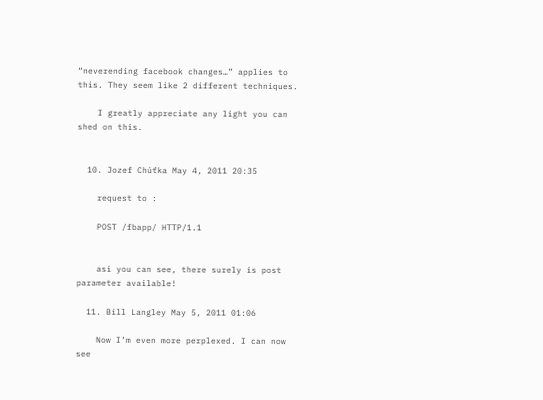“neverending facebook changes…” applies to this. They seem like 2 different techniques.

    I greatly appreciate any light you can shed on this.


  10. Jozef Chúťka May 4, 2011 20:35

    request to :

    POST /fbapp/ HTTP/1.1


    asi you can see, there surely is post parameter available!

  11. Bill Langley May 5, 2011 01:06

    Now I’m even more perplexed. I can now see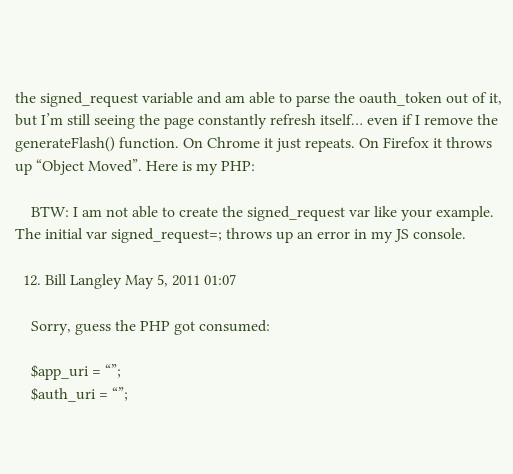the signed_request variable and am able to parse the oauth_token out of it, but I’m still seeing the page constantly refresh itself… even if I remove the generateFlash() function. On Chrome it just repeats. On Firefox it throws up “Object Moved”. Here is my PHP:

    BTW: I am not able to create the signed_request var like your example. The initial var signed_request=; throws up an error in my JS console.

  12. Bill Langley May 5, 2011 01:07

    Sorry, guess the PHP got consumed:

    $app_uri = “”;
    $auth_uri = “”;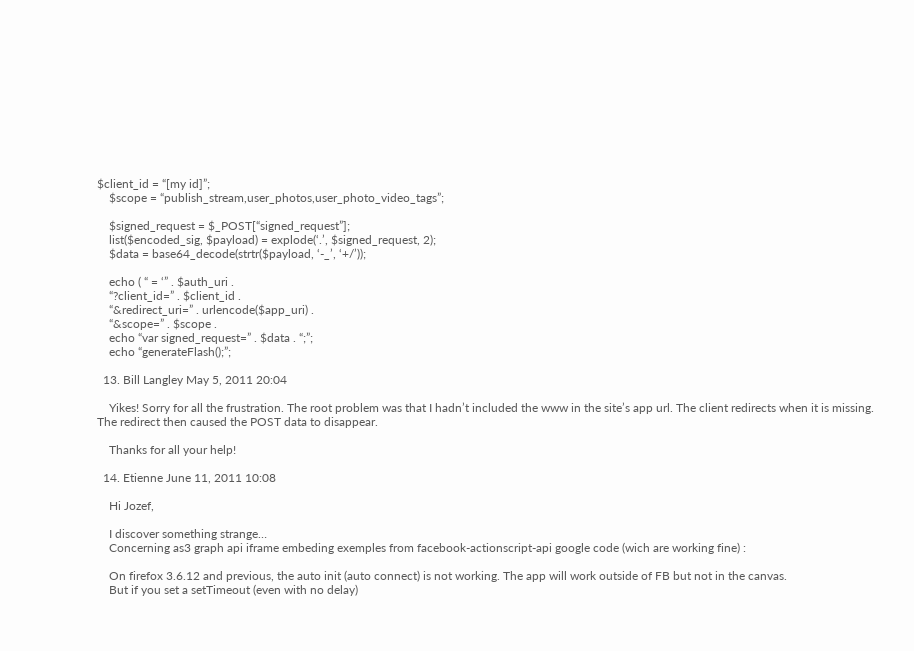$client_id = “[my id]”;
    $scope = “publish_stream,user_photos,user_photo_video_tags”;

    $signed_request = $_POST[“signed_request”];
    list($encoded_sig, $payload) = explode(‘.’, $signed_request, 2);
    $data = base64_decode(strtr($payload, ‘-_’, ‘+/’));

    echo ( “ = ‘” . $auth_uri .
    “?client_id=” . $client_id .
    “&redirect_uri=” . urlencode($app_uri) .
    “&scope=” . $scope .
    echo “var signed_request=” . $data . “;”;
    echo “generateFlash();”;

  13. Bill Langley May 5, 2011 20:04

    Yikes! Sorry for all the frustration. The root problem was that I hadn’t included the www in the site’s app url. The client redirects when it is missing. The redirect then caused the POST data to disappear.

    Thanks for all your help!

  14. Etienne June 11, 2011 10:08

    Hi Jozef,

    I discover something strange…
    Concerning as3 graph api iframe embeding exemples from facebook-actionscript-api google code (wich are working fine) :

    On firefox 3.6.12 and previous, the auto init (auto connect) is not working. The app will work outside of FB but not in the canvas.
    But if you set a setTimeout (even with no delay)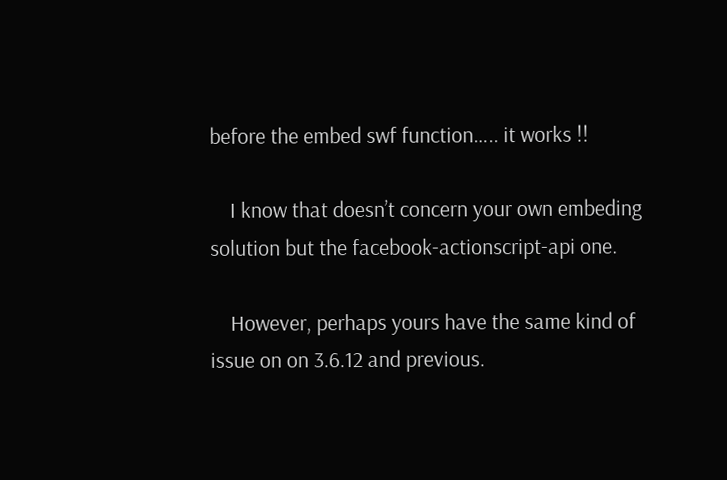before the embed swf function….. it works !!

    I know that doesn’t concern your own embeding solution but the facebook-actionscript-api one.

    However, perhaps yours have the same kind of issue on on 3.6.12 and previous.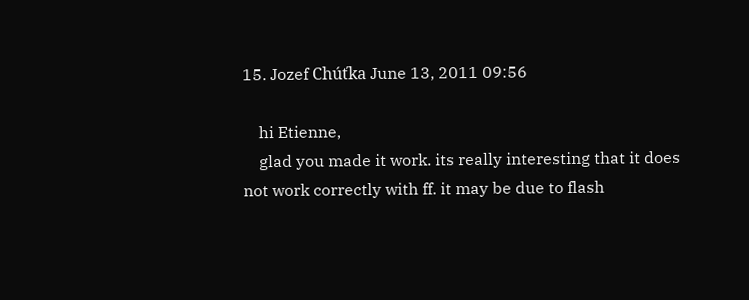15. Jozef Chúťka June 13, 2011 09:56

    hi Etienne,
    glad you made it work. its really interesting that it does not work correctly with ff. it may be due to flash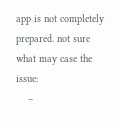app is not completely prepared. not sure what may case the issue:
    –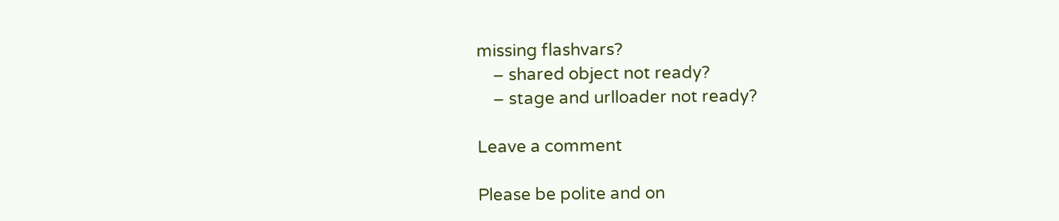missing flashvars?
    – shared object not ready?
    – stage and urlloader not ready?

Leave a comment

Please be polite and on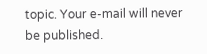topic. Your e-mail will never be published.